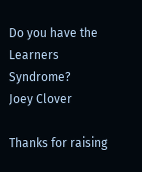Do you have the Learners Syndrome?
Joey Clover

Thanks for raising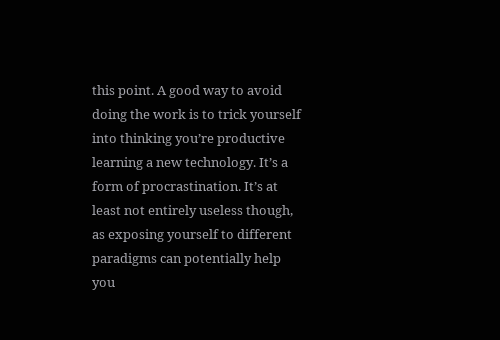this point. A good way to avoid doing the work is to trick yourself into thinking you’re productive learning a new technology. It’s a form of procrastination. It’s at least not entirely useless though, as exposing yourself to different paradigms can potentially help you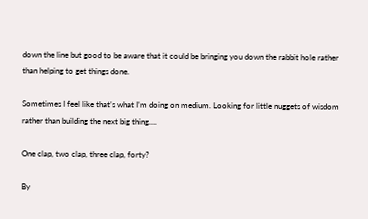down the line but good to be aware that it could be bringing you down the rabbit hole rather than helping to get things done.

Sometimes I feel like that’s what I’m doing on medium. Looking for little nuggets of wisdom rather than building the next big thing….

One clap, two clap, three clap, forty?

By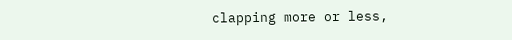clapping more or less,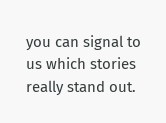you can signal to us which stories really stand out.